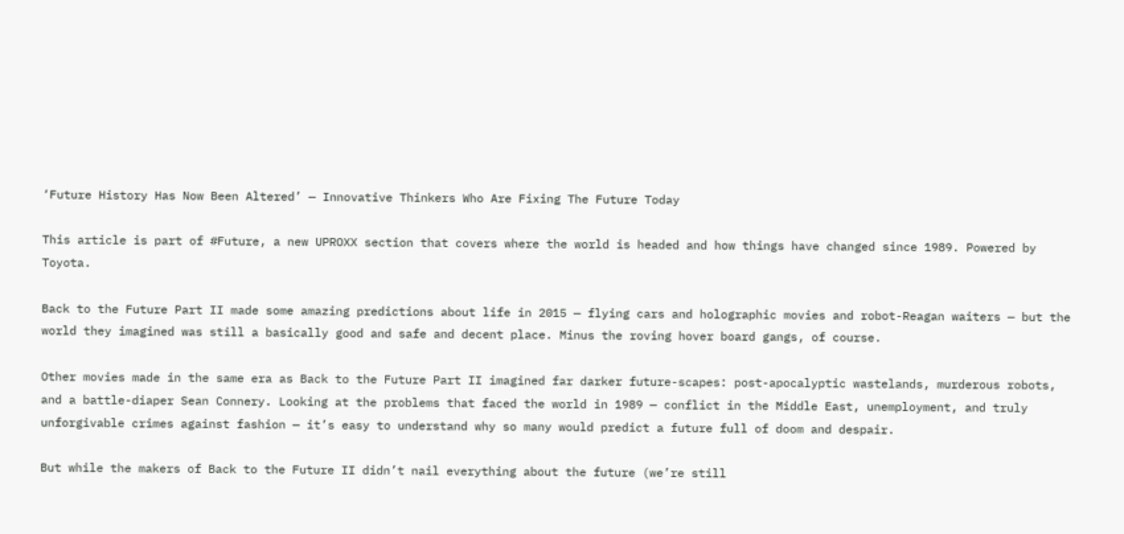‘Future History Has Now Been Altered’ — Innovative Thinkers Who Are Fixing The Future Today

This article is part of #Future, a new UPROXX section that covers where the world is headed and how things have changed since 1989. Powered by Toyota.

Back to the Future Part II made some amazing predictions about life in 2015 — flying cars and holographic movies and robot-Reagan waiters — but the world they imagined was still a basically good and safe and decent place. Minus the roving hover board gangs, of course.

Other movies made in the same era as Back to the Future Part II imagined far darker future-scapes: post-apocalyptic wastelands, murderous robots, and a battle-diaper Sean Connery. Looking at the problems that faced the world in 1989 — conflict in the Middle East, unemployment, and truly unforgivable crimes against fashion — it’s easy to understand why so many would predict a future full of doom and despair.

But while the makers of Back to the Future II didn’t nail everything about the future (we’re still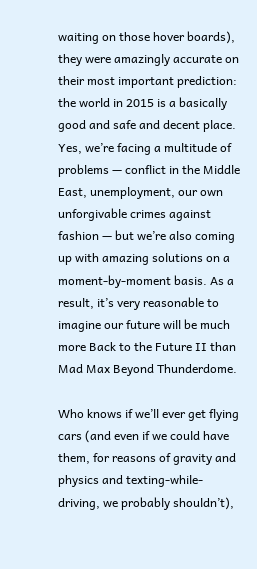waiting on those hover boards), they were amazingly accurate on their most important prediction: the world in 2015 is a basically good and safe and decent place. Yes, we’re facing a multitude of problems — conflict in the Middle East, unemployment, our own unforgivable crimes against fashion — but we’re also coming up with amazing solutions on a moment-by-moment basis. As a result, it’s very reasonable to imagine our future will be much more Back to the Future II than Mad Max Beyond Thunderdome.

Who knows if we’ll ever get flying cars (and even if we could have them, for reasons of gravity and physics and texting-while-driving, we probably shouldn’t),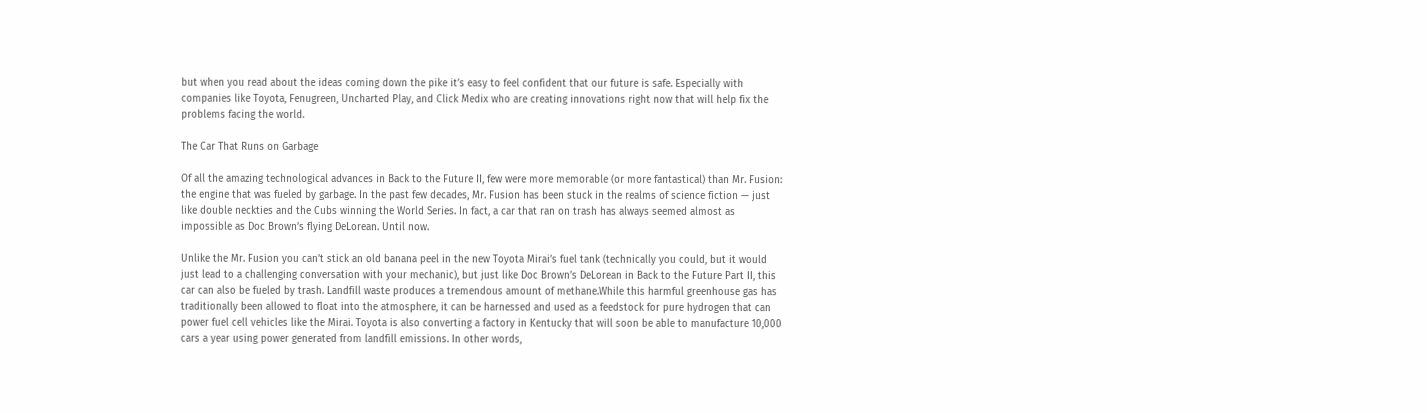but when you read about the ideas coming down the pike it’s easy to feel confident that our future is safe. Especially with companies like Toyota, Fenugreen, Uncharted Play, and Click Medix who are creating innovations right now that will help fix the problems facing the world.

The Car That Runs on Garbage

Of all the amazing technological advances in Back to the Future II, few were more memorable (or more fantastical) than Mr. Fusion: the engine that was fueled by garbage. In the past few decades, Mr. Fusion has been stuck in the realms of science fiction — just like double neckties and the Cubs winning the World Series. In fact, a car that ran on trash has always seemed almost as impossible as Doc Brown’s flying DeLorean. Until now.

Unlike the Mr. Fusion you can’t stick an old banana peel in the new Toyota Mirai’s fuel tank (technically you could, but it would just lead to a challenging conversation with your mechanic), but just like Doc Brown’s DeLorean in Back to the Future Part II, this car can also be fueled by trash. Landfill waste produces a tremendous amount of methane.While this harmful greenhouse gas has traditionally been allowed to float into the atmosphere, it can be harnessed and used as a feedstock for pure hydrogen that can power fuel cell vehicles like the Mirai. Toyota is also converting a factory in Kentucky that will soon be able to manufacture 10,000 cars a year using power generated from landfill emissions. In other words,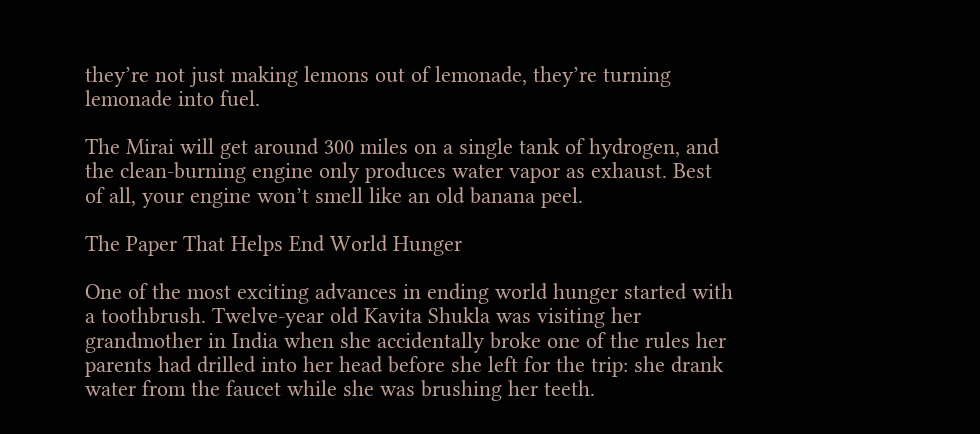they’re not just making lemons out of lemonade, they’re turning lemonade into fuel.

The Mirai will get around 300 miles on a single tank of hydrogen, and the clean-burning engine only produces water vapor as exhaust. Best of all, your engine won’t smell like an old banana peel.

The Paper That Helps End World Hunger

One of the most exciting advances in ending world hunger started with a toothbrush. Twelve-year old Kavita Shukla was visiting her grandmother in India when she accidentally broke one of the rules her parents had drilled into her head before she left for the trip: she drank water from the faucet while she was brushing her teeth.